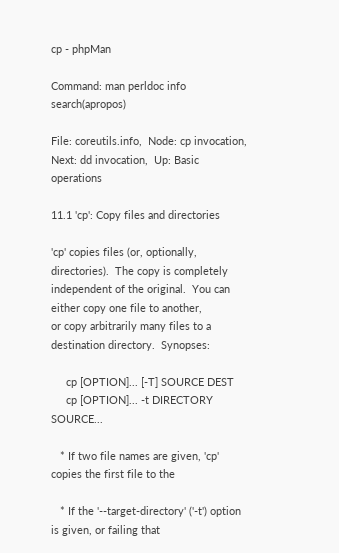cp - phpMan

Command: man perldoc info search(apropos)

File: coreutils.info,  Node: cp invocation,  Next: dd invocation,  Up: Basic operations

11.1 'cp': Copy files and directories

'cp' copies files (or, optionally, directories).  The copy is completely
independent of the original.  You can either copy one file to another,
or copy arbitrarily many files to a destination directory.  Synopses:

     cp [OPTION]... [-T] SOURCE DEST
     cp [OPTION]... -t DIRECTORY SOURCE...

   * If two file names are given, 'cp' copies the first file to the

   * If the '--target-directory' ('-t') option is given, or failing that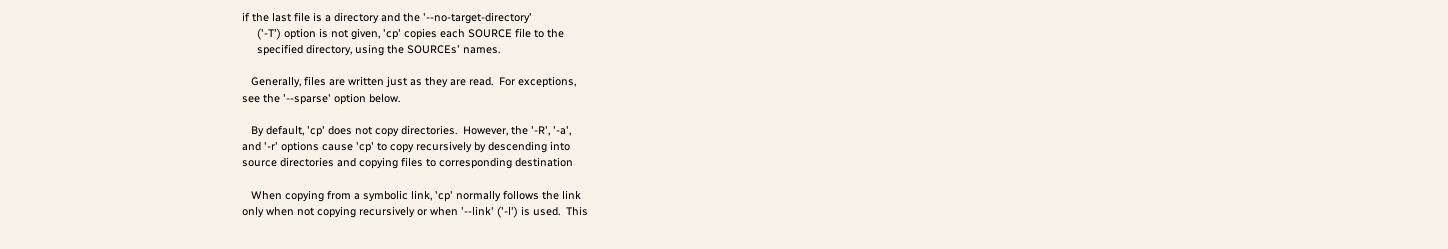if the last file is a directory and the '--no-target-directory'
     ('-T') option is not given, 'cp' copies each SOURCE file to the
     specified directory, using the SOURCEs' names.

   Generally, files are written just as they are read.  For exceptions,
see the '--sparse' option below.

   By default, 'cp' does not copy directories.  However, the '-R', '-a',
and '-r' options cause 'cp' to copy recursively by descending into
source directories and copying files to corresponding destination

   When copying from a symbolic link, 'cp' normally follows the link
only when not copying recursively or when '--link' ('-l') is used.  This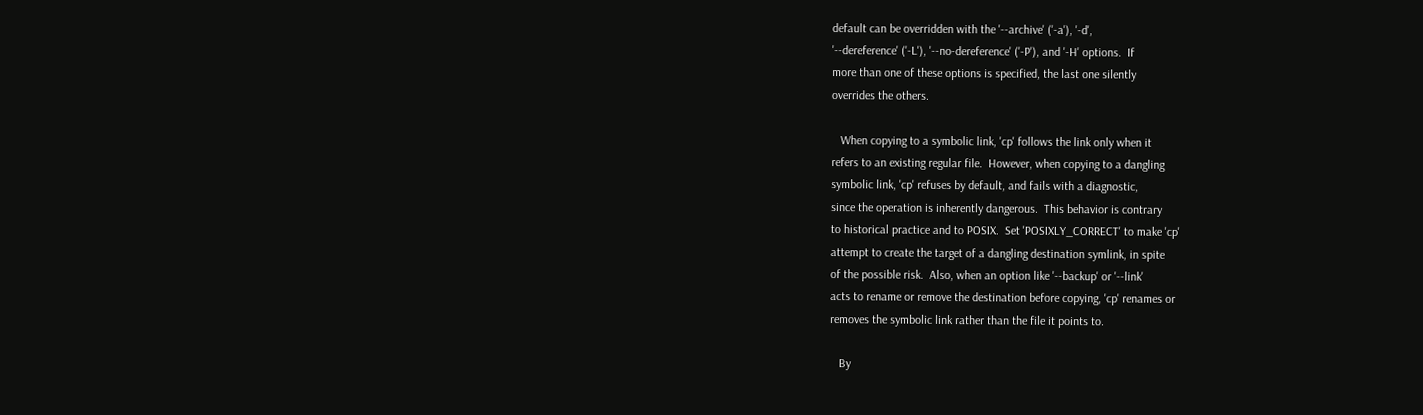default can be overridden with the '--archive' ('-a'), '-d',
'--dereference' ('-L'), '--no-dereference' ('-P'), and '-H' options.  If
more than one of these options is specified, the last one silently
overrides the others.

   When copying to a symbolic link, 'cp' follows the link only when it
refers to an existing regular file.  However, when copying to a dangling
symbolic link, 'cp' refuses by default, and fails with a diagnostic,
since the operation is inherently dangerous.  This behavior is contrary
to historical practice and to POSIX.  Set 'POSIXLY_CORRECT' to make 'cp'
attempt to create the target of a dangling destination symlink, in spite
of the possible risk.  Also, when an option like '--backup' or '--link'
acts to rename or remove the destination before copying, 'cp' renames or
removes the symbolic link rather than the file it points to.

   By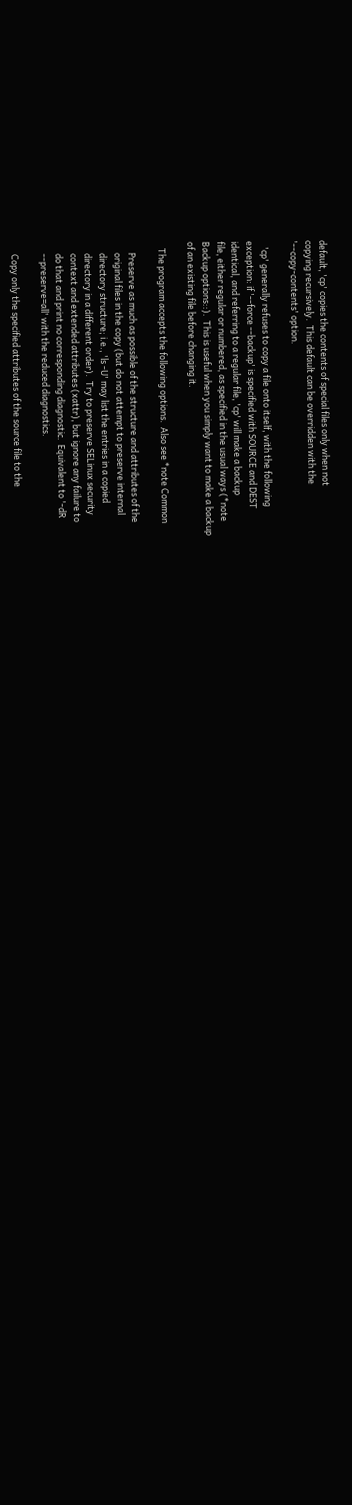default, 'cp' copies the contents of special files only when not
copying recursively.  This default can be overridden with the
'--copy-contents' option.

   'cp' generally refuses to copy a file onto itself, with the following
exception: if '--force --backup' is specified with SOURCE and DEST
identical, and referring to a regular file, 'cp' will make a backup
file, either regular or numbered, as specified in the usual ways (*note
Backup options::).  This is useful when you simply want to make a backup
of an existing file before changing it.

   The program accepts the following options.  Also see *note Common

     Preserve as much as possible of the structure and attributes of the
     original files in the copy (but do not attempt to preserve internal
     directory structure; i.e., 'ls -U' may list the entries in a copied
     directory in a different order).  Try to preserve SELinux security
     context and extended attributes (xattr), but ignore any failure to
     do that and print no corresponding diagnostic.  Equivalent to '-dR
     --preserve=all' with the reduced diagnostics.

     Copy only the specified attributes of the source file to the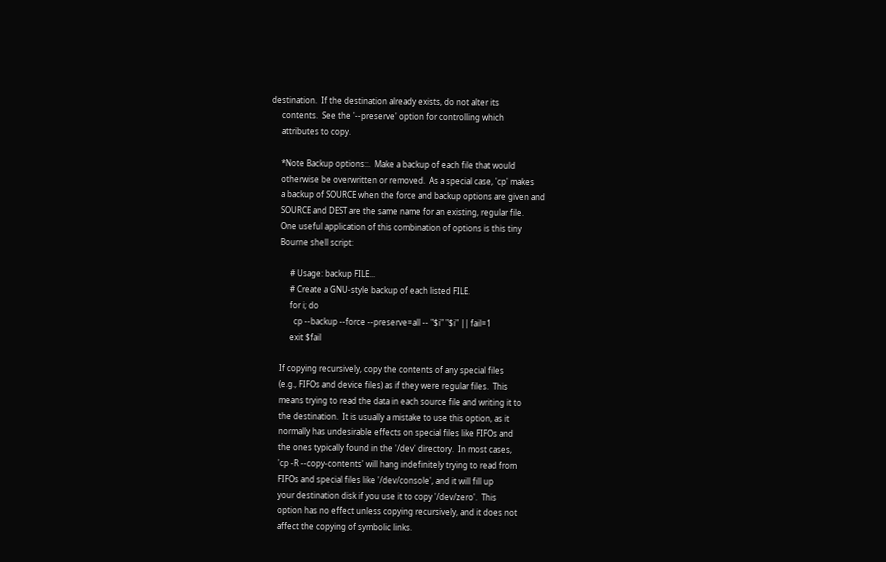destination.  If the destination already exists, do not alter its
     contents.  See the '--preserve' option for controlling which
     attributes to copy.

     *Note Backup options::.  Make a backup of each file that would
     otherwise be overwritten or removed.  As a special case, 'cp' makes
     a backup of SOURCE when the force and backup options are given and
     SOURCE and DEST are the same name for an existing, regular file.
     One useful application of this combination of options is this tiny
     Bourne shell script:

          # Usage: backup FILE...
          # Create a GNU-style backup of each listed FILE.
          for i; do
            cp --backup --force --preserve=all -- "$i" "$i" || fail=1
          exit $fail

     If copying recursively, copy the contents of any special files
     (e.g., FIFOs and device files) as if they were regular files.  This
     means trying to read the data in each source file and writing it to
     the destination.  It is usually a mistake to use this option, as it
     normally has undesirable effects on special files like FIFOs and
     the ones typically found in the '/dev' directory.  In most cases,
     'cp -R --copy-contents' will hang indefinitely trying to read from
     FIFOs and special files like '/dev/console', and it will fill up
     your destination disk if you use it to copy '/dev/zero'.  This
     option has no effect unless copying recursively, and it does not
     affect the copying of symbolic links.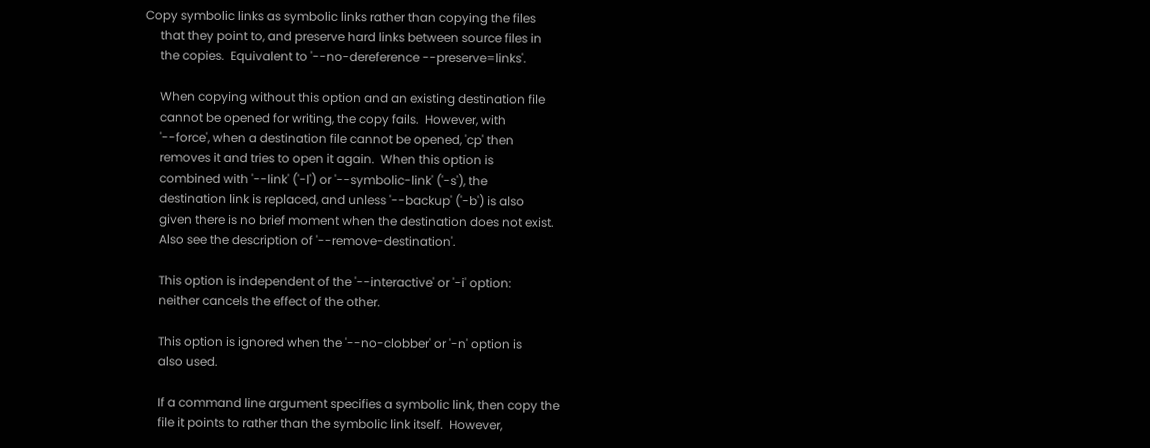Copy symbolic links as symbolic links rather than copying the files
     that they point to, and preserve hard links between source files in
     the copies.  Equivalent to '--no-dereference --preserve=links'.

     When copying without this option and an existing destination file
     cannot be opened for writing, the copy fails.  However, with
     '--force', when a destination file cannot be opened, 'cp' then
     removes it and tries to open it again.  When this option is
     combined with '--link' ('-l') or '--symbolic-link' ('-s'), the
     destination link is replaced, and unless '--backup' ('-b') is also
     given there is no brief moment when the destination does not exist.
     Also see the description of '--remove-destination'.

     This option is independent of the '--interactive' or '-i' option:
     neither cancels the effect of the other.

     This option is ignored when the '--no-clobber' or '-n' option is
     also used.

     If a command line argument specifies a symbolic link, then copy the
     file it points to rather than the symbolic link itself.  However,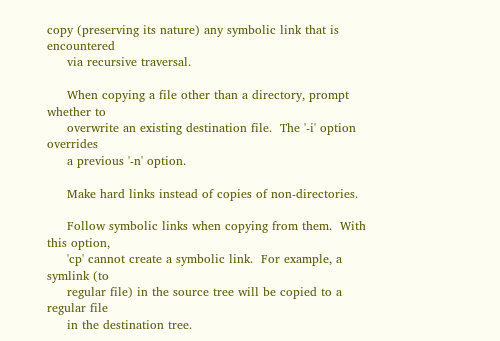copy (preserving its nature) any symbolic link that is encountered
     via recursive traversal.

     When copying a file other than a directory, prompt whether to
     overwrite an existing destination file.  The '-i' option overrides
     a previous '-n' option.

     Make hard links instead of copies of non-directories.

     Follow symbolic links when copying from them.  With this option,
     'cp' cannot create a symbolic link.  For example, a symlink (to
     regular file) in the source tree will be copied to a regular file
     in the destination tree.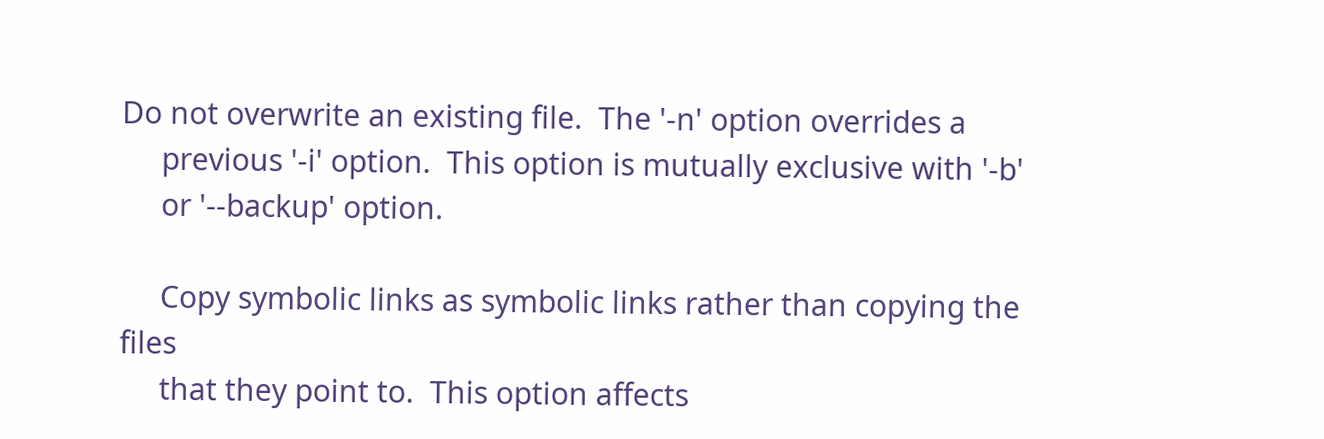Do not overwrite an existing file.  The '-n' option overrides a
     previous '-i' option.  This option is mutually exclusive with '-b'
     or '--backup' option.

     Copy symbolic links as symbolic links rather than copying the files
     that they point to.  This option affects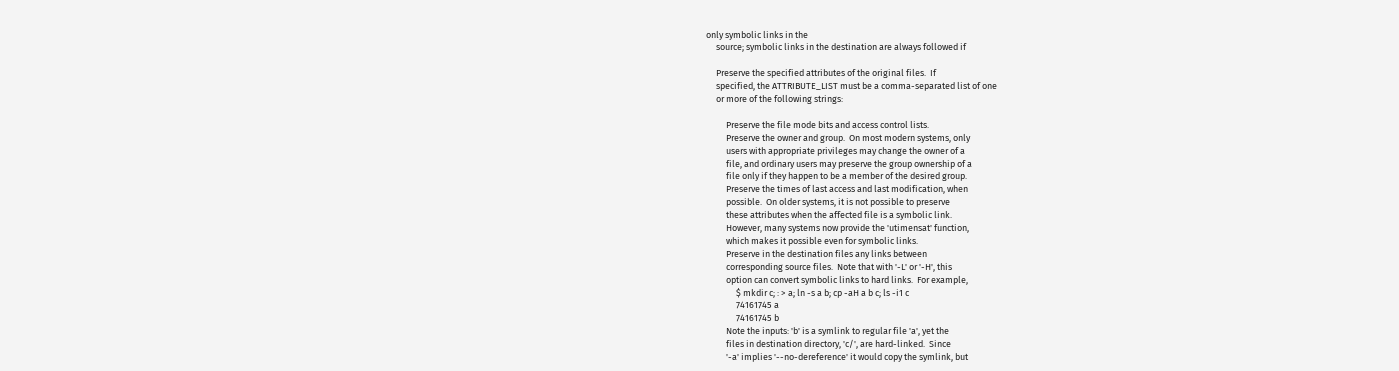only symbolic links in the
     source; symbolic links in the destination are always followed if

     Preserve the specified attributes of the original files.  If
     specified, the ATTRIBUTE_LIST must be a comma-separated list of one
     or more of the following strings:

          Preserve the file mode bits and access control lists.
          Preserve the owner and group.  On most modern systems, only
          users with appropriate privileges may change the owner of a
          file, and ordinary users may preserve the group ownership of a
          file only if they happen to be a member of the desired group.
          Preserve the times of last access and last modification, when
          possible.  On older systems, it is not possible to preserve
          these attributes when the affected file is a symbolic link.
          However, many systems now provide the 'utimensat' function,
          which makes it possible even for symbolic links.
          Preserve in the destination files any links between
          corresponding source files.  Note that with '-L' or '-H', this
          option can convert symbolic links to hard links.  For example,
               $ mkdir c; : > a; ln -s a b; cp -aH a b c; ls -i1 c
               74161745 a
               74161745 b
          Note the inputs: 'b' is a symlink to regular file 'a', yet the
          files in destination directory, 'c/', are hard-linked.  Since
          '-a' implies '--no-dereference' it would copy the symlink, but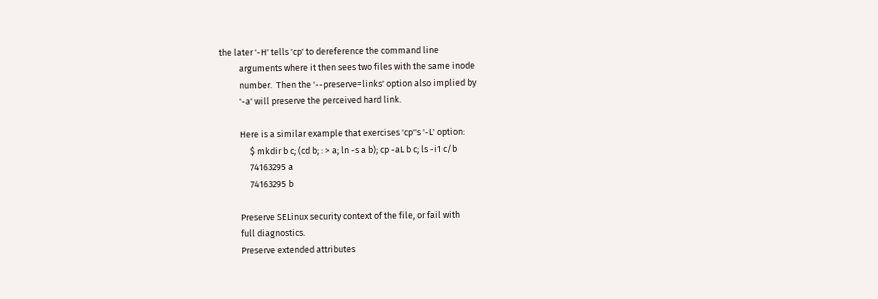the later '-H' tells 'cp' to dereference the command line
          arguments where it then sees two files with the same inode
          number.  Then the '--preserve=links' option also implied by
          '-a' will preserve the perceived hard link.

          Here is a similar example that exercises 'cp''s '-L' option:
               $ mkdir b c; (cd b; : > a; ln -s a b); cp -aL b c; ls -i1 c/b
               74163295 a
               74163295 b

          Preserve SELinux security context of the file, or fail with
          full diagnostics.
          Preserve extended attributes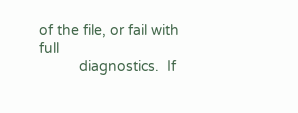of the file, or fail with full
          diagnostics.  If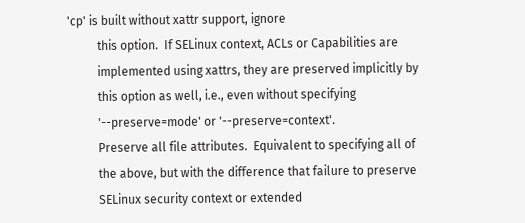'cp' is built without xattr support, ignore
          this option.  If SELinux context, ACLs or Capabilities are
          implemented using xattrs, they are preserved implicitly by
          this option as well, i.e., even without specifying
          '--preserve=mode' or '--preserve=context'.
          Preserve all file attributes.  Equivalent to specifying all of
          the above, but with the difference that failure to preserve
          SELinux security context or extended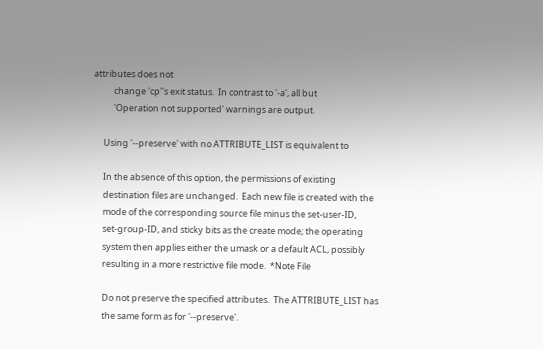attributes does not
          change 'cp''s exit status.  In contrast to '-a', all but
          'Operation not supported' warnings are output.

     Using '--preserve' with no ATTRIBUTE_LIST is equivalent to

     In the absence of this option, the permissions of existing
     destination files are unchanged.  Each new file is created with the
     mode of the corresponding source file minus the set-user-ID,
     set-group-ID, and sticky bits as the create mode; the operating
     system then applies either the umask or a default ACL, possibly
     resulting in a more restrictive file mode.  *Note File

     Do not preserve the specified attributes.  The ATTRIBUTE_LIST has
     the same form as for '--preserve'.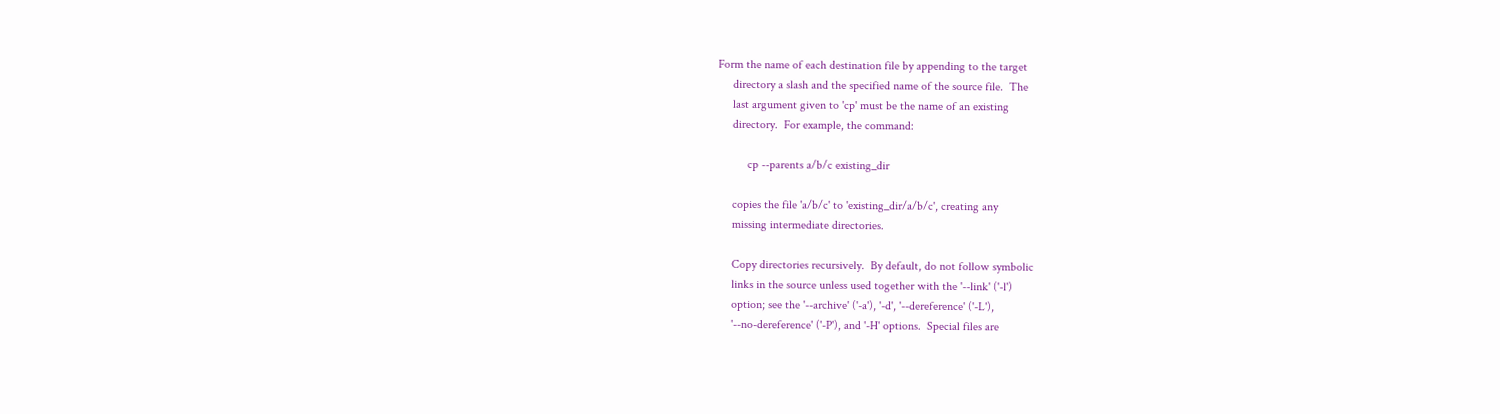Form the name of each destination file by appending to the target
     directory a slash and the specified name of the source file.  The
     last argument given to 'cp' must be the name of an existing
     directory.  For example, the command:

          cp --parents a/b/c existing_dir

     copies the file 'a/b/c' to 'existing_dir/a/b/c', creating any
     missing intermediate directories.

     Copy directories recursively.  By default, do not follow symbolic
     links in the source unless used together with the '--link' ('-l')
     option; see the '--archive' ('-a'), '-d', '--dereference' ('-L'),
     '--no-dereference' ('-P'), and '-H' options.  Special files are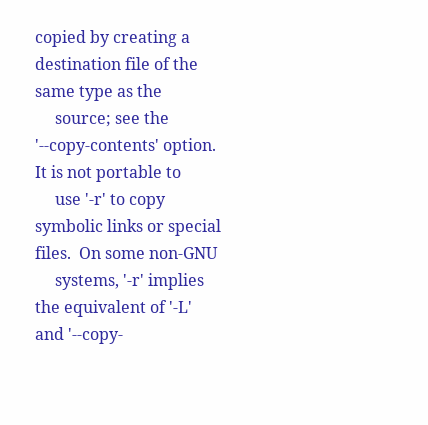copied by creating a destination file of the same type as the
     source; see the '--copy-contents' option.  It is not portable to
     use '-r' to copy symbolic links or special files.  On some non-GNU
     systems, '-r' implies the equivalent of '-L' and '--copy-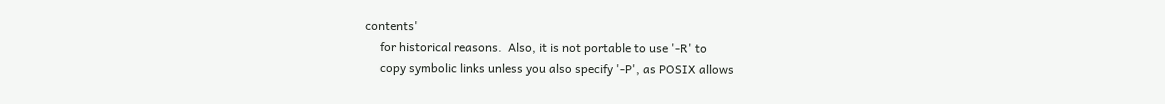contents'
     for historical reasons.  Also, it is not portable to use '-R' to
     copy symbolic links unless you also specify '-P', as POSIX allows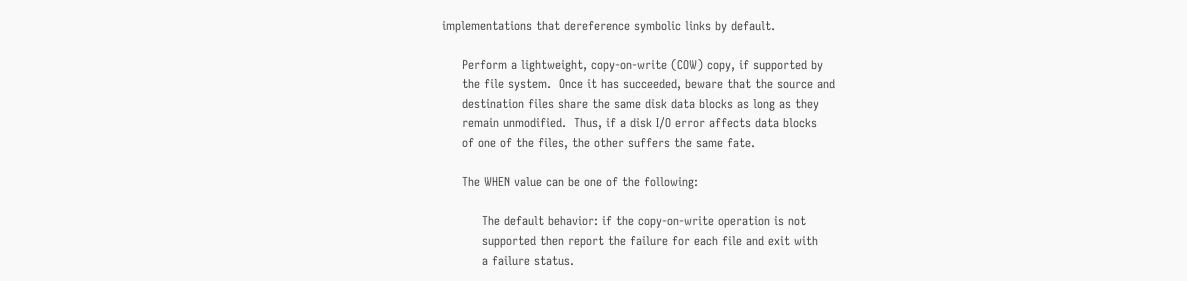implementations that dereference symbolic links by default.

     Perform a lightweight, copy-on-write (COW) copy, if supported by
     the file system.  Once it has succeeded, beware that the source and
     destination files share the same disk data blocks as long as they
     remain unmodified.  Thus, if a disk I/O error affects data blocks
     of one of the files, the other suffers the same fate.

     The WHEN value can be one of the following:

          The default behavior: if the copy-on-write operation is not
          supported then report the failure for each file and exit with
          a failure status.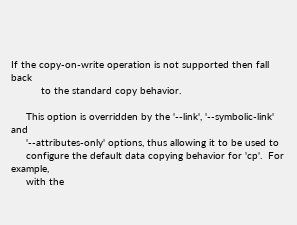If the copy-on-write operation is not supported then fall back
          to the standard copy behavior.

     This option is overridden by the '--link', '--symbolic-link' and
     '--attributes-only' options, thus allowing it to be used to
     configure the default data copying behavior for 'cp'.  For example,
     with the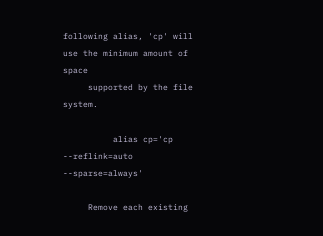following alias, 'cp' will use the minimum amount of space
     supported by the file system.

          alias cp='cp --reflink=auto --sparse=always'

     Remove each existing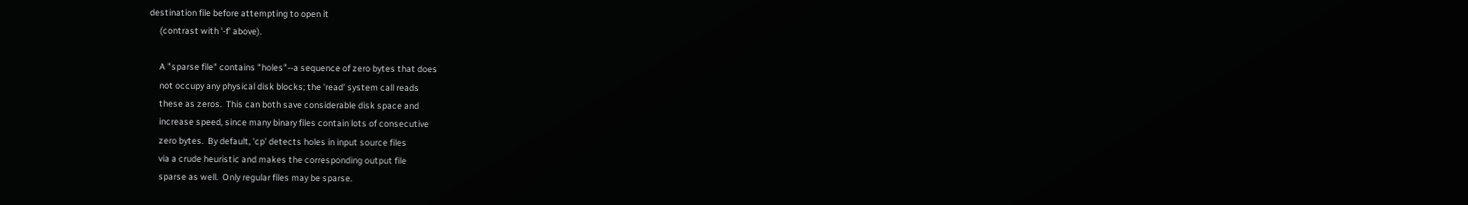destination file before attempting to open it
     (contrast with '-f' above).

     A "sparse file" contains "holes"--a sequence of zero bytes that does
     not occupy any physical disk blocks; the 'read' system call reads
     these as zeros.  This can both save considerable disk space and
     increase speed, since many binary files contain lots of consecutive
     zero bytes.  By default, 'cp' detects holes in input source files
     via a crude heuristic and makes the corresponding output file
     sparse as well.  Only regular files may be sparse.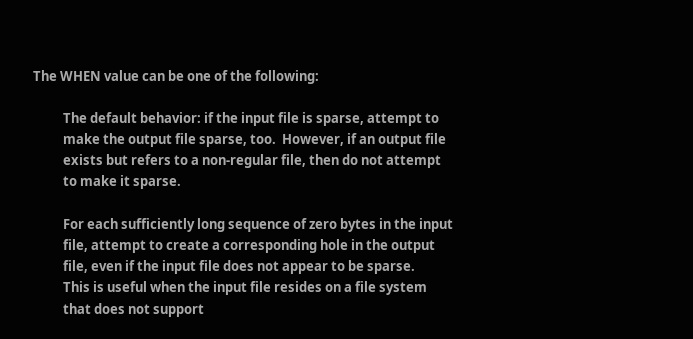The WHEN value can be one of the following:

          The default behavior: if the input file is sparse, attempt to
          make the output file sparse, too.  However, if an output file
          exists but refers to a non-regular file, then do not attempt
          to make it sparse.

          For each sufficiently long sequence of zero bytes in the input
          file, attempt to create a corresponding hole in the output
          file, even if the input file does not appear to be sparse.
          This is useful when the input file resides on a file system
          that does not support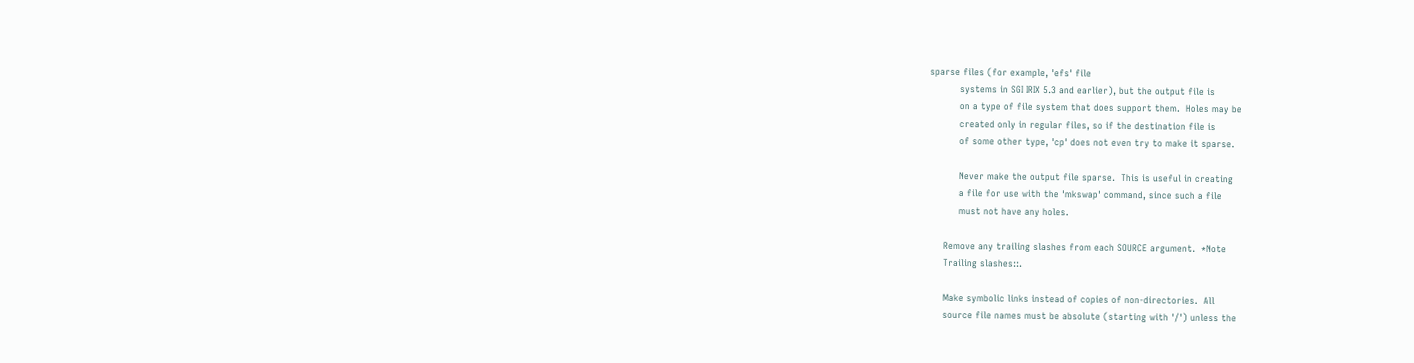sparse files (for example, 'efs' file
          systems in SGI IRIX 5.3 and earlier), but the output file is
          on a type of file system that does support them.  Holes may be
          created only in regular files, so if the destination file is
          of some other type, 'cp' does not even try to make it sparse.

          Never make the output file sparse.  This is useful in creating
          a file for use with the 'mkswap' command, since such a file
          must not have any holes.

     Remove any trailing slashes from each SOURCE argument.  *Note
     Trailing slashes::.

     Make symbolic links instead of copies of non-directories.  All
     source file names must be absolute (starting with '/') unless the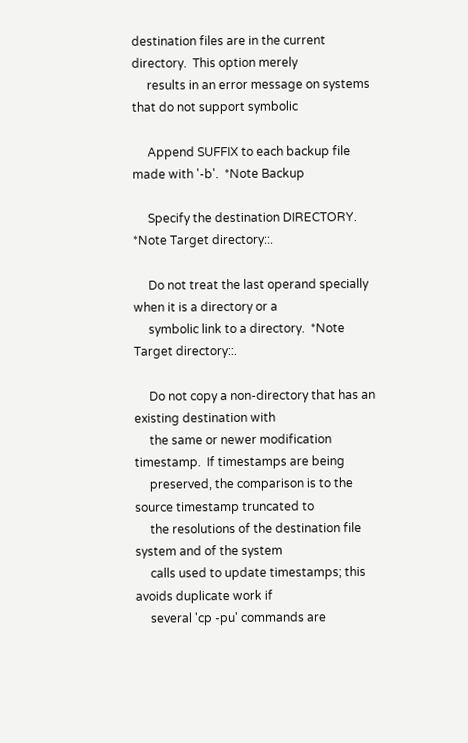destination files are in the current directory.  This option merely
     results in an error message on systems that do not support symbolic

     Append SUFFIX to each backup file made with '-b'.  *Note Backup

     Specify the destination DIRECTORY.  *Note Target directory::.

     Do not treat the last operand specially when it is a directory or a
     symbolic link to a directory.  *Note Target directory::.

     Do not copy a non-directory that has an existing destination with
     the same or newer modification timestamp.  If timestamps are being
     preserved, the comparison is to the source timestamp truncated to
     the resolutions of the destination file system and of the system
     calls used to update timestamps; this avoids duplicate work if
     several 'cp -pu' commands are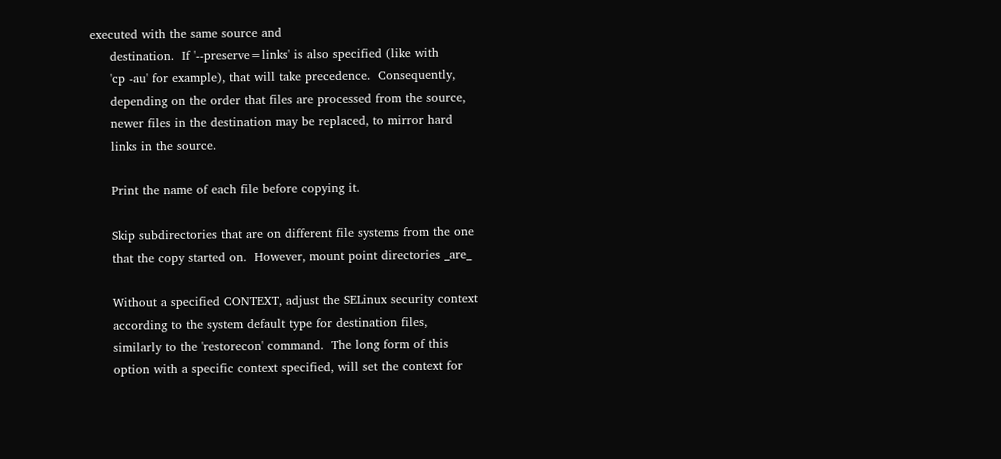executed with the same source and
     destination.  If '--preserve=links' is also specified (like with
     'cp -au' for example), that will take precedence.  Consequently,
     depending on the order that files are processed from the source,
     newer files in the destination may be replaced, to mirror hard
     links in the source.

     Print the name of each file before copying it.

     Skip subdirectories that are on different file systems from the one
     that the copy started on.  However, mount point directories _are_

     Without a specified CONTEXT, adjust the SELinux security context
     according to the system default type for destination files,
     similarly to the 'restorecon' command.  The long form of this
     option with a specific context specified, will set the context for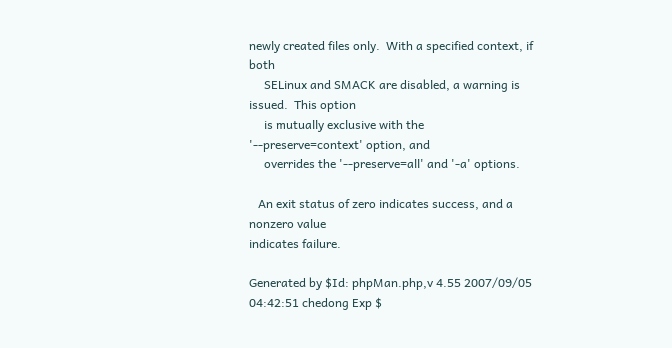newly created files only.  With a specified context, if both
     SELinux and SMACK are disabled, a warning is issued.  This option
     is mutually exclusive with the '--preserve=context' option, and
     overrides the '--preserve=all' and '-a' options.

   An exit status of zero indicates success, and a nonzero value
indicates failure.

Generated by $Id: phpMan.php,v 4.55 2007/09/05 04:42:51 chedong Exp $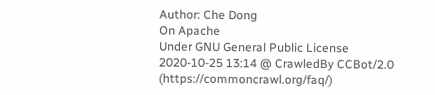Author: Che Dong
On Apache
Under GNU General Public License
2020-10-25 13:14 @ CrawledBy CCBot/2.0 (https://commoncrawl.org/faq/)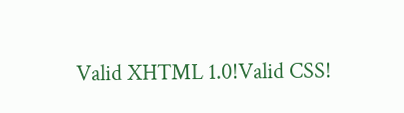Valid XHTML 1.0!Valid CSS!